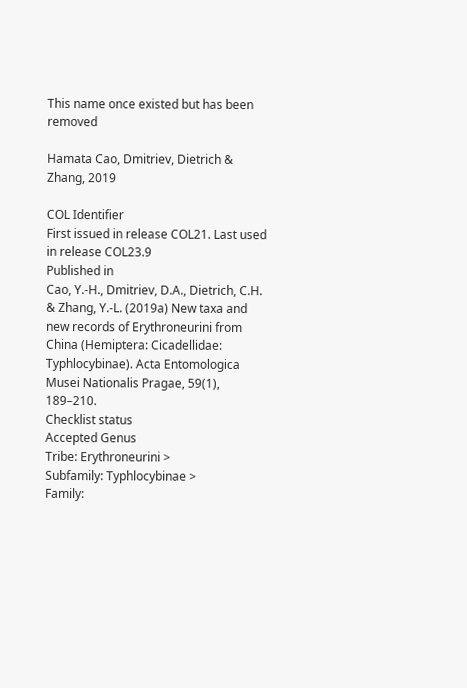This name once existed but has been removed

Hamata Cao, Dmitriev, Dietrich & Zhang, 2019

COL Identifier
First issued in release COL21. Last used in release COL23.9
Published in
Cao, Y.-H., Dmitriev, D.A., Dietrich, C.H. & Zhang, Y.-L. (2019a) New taxa and new records of Erythroneurini from China (Hemiptera: Cicadellidae: Typhlocybinae). Acta Entomologica Musei Nationalis Pragae, 59(1), 189–210.
Checklist status
Accepted Genus
Tribe: Erythroneurini >
Subfamily: Typhlocybinae >
Family: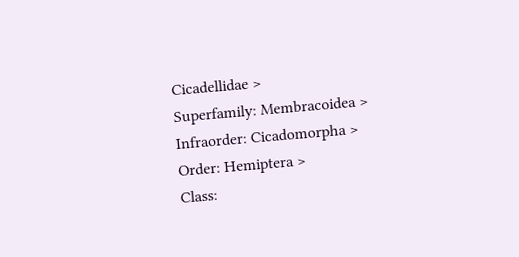Cicadellidae >
Superfamily: Membracoidea >
Infraorder: Cicadomorpha >
Order: Hemiptera >
Class: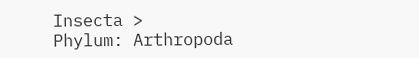Insecta >
Phylum: Arthropoda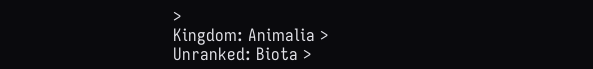>
Kingdom: Animalia >
Unranked: Biota >